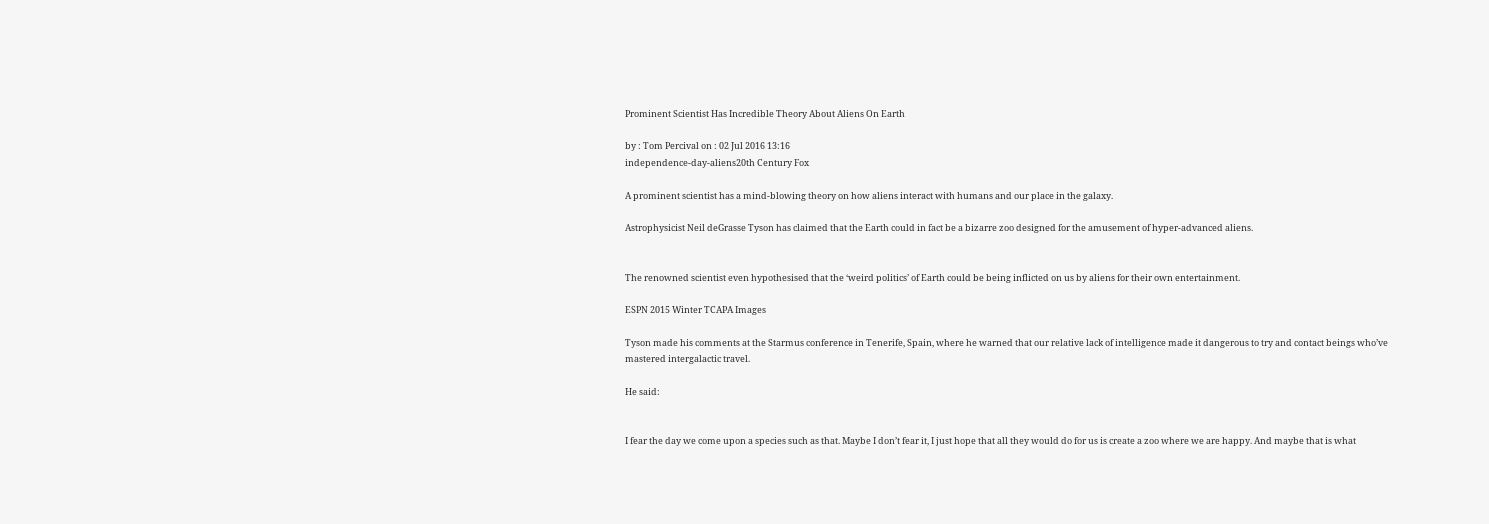Prominent Scientist Has Incredible Theory About Aliens On Earth

by : Tom Percival on : 02 Jul 2016 13:16
independence-day-aliens20th Century Fox

A prominent scientist has a mind-blowing theory on how aliens interact with humans and our place in the galaxy.

Astrophysicist Neil deGrasse Tyson has claimed that the Earth could in fact be a bizarre zoo designed for the amusement of hyper-advanced aliens.


The renowned scientist even hypothesised that the ‘weird politics’ of Earth could be being inflicted on us by aliens for their own entertainment.

ESPN 2015 Winter TCAPA Images

Tyson made his comments at the Starmus conference in Tenerife, Spain, where he warned that our relative lack of intelligence made it dangerous to try and contact beings who’ve mastered intergalactic travel.

He said:


I fear the day we come upon a species such as that. Maybe I don’t fear it, I just hope that all they would do for us is create a zoo where we are happy. And maybe that is what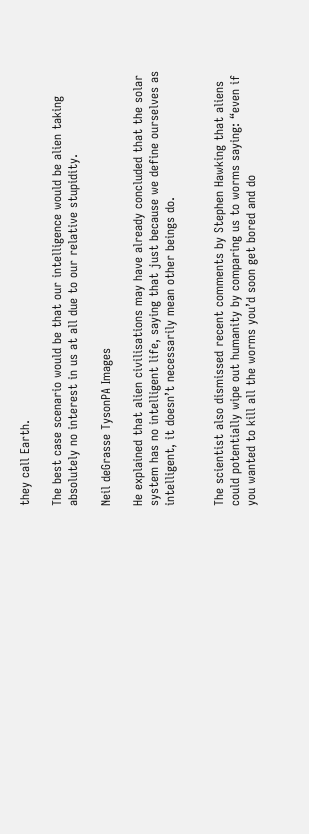they call Earth.

The best case scenario would be that our intelligence would be alien taking absolutely no interest in us at all due to our relative stupidity.

Neil deGrasse TysonPA Images

He explained that alien civilisations may have already concluded that the solar system has no intelligent life, saying that just because we define ourselves as intelligent, it doesn’t necessarily mean other beings do.


The scientist also dismissed recent comments by Stephen Hawking that aliens could potentially wipe out humanity by comparing us to worms saying: “even if you wanted to kill all the worms you’d soon get bored and do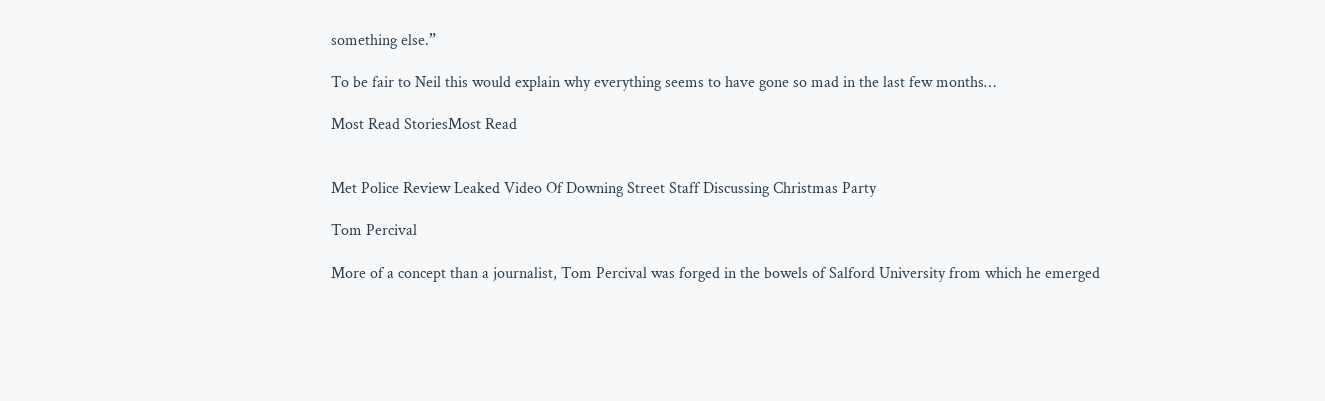something else.”

To be fair to Neil this would explain why everything seems to have gone so mad in the last few months…

Most Read StoriesMost Read


Met Police Review Leaked Video Of Downing Street Staff Discussing Christmas Party

Tom Percival

More of a concept than a journalist, Tom Percival was forged in the bowels of Salford University from which he emerged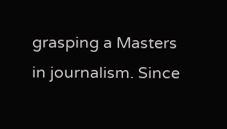grasping a Masters in journalism. Since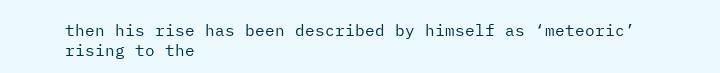then his rise has been described by himself as ‘meteoric’ rising to the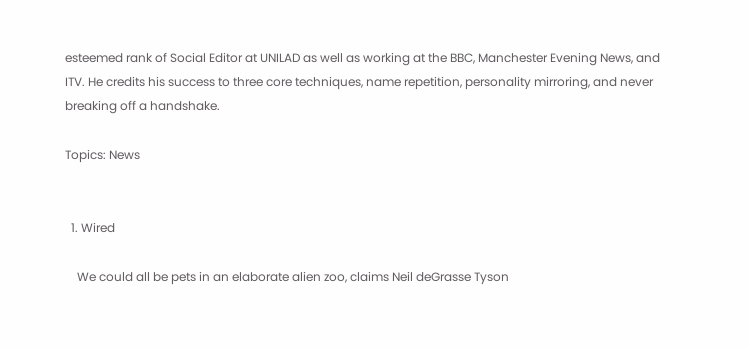esteemed rank of Social Editor at UNILAD as well as working at the BBC, Manchester Evening News, and ITV. He credits his success to three core techniques, name repetition, personality mirroring, and never breaking off a handshake.

Topics: News


  1. Wired

    We could all be pets in an elaborate alien zoo, claims Neil deGrasse Tyson